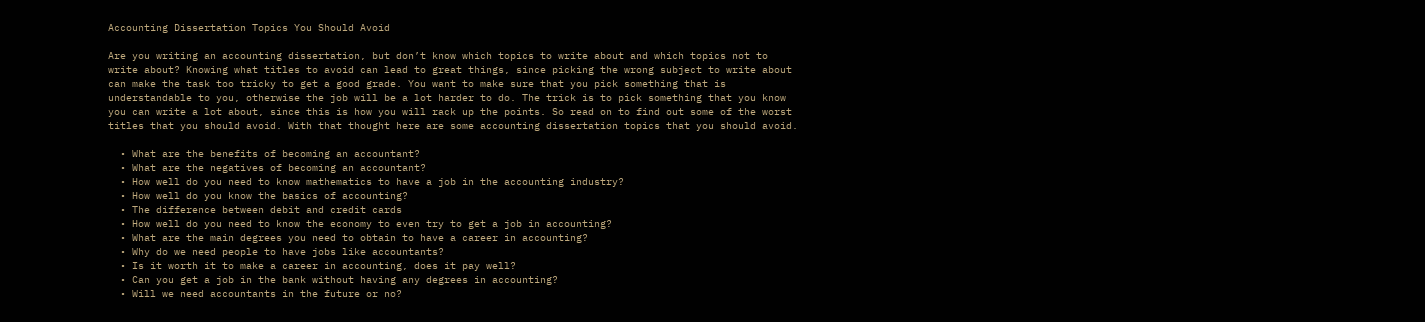Accounting Dissertation Topics You Should Avoid

Are you writing an accounting dissertation, but don’t know which topics to write about and which topics not to write about? Knowing what titles to avoid can lead to great things, since picking the wrong subject to write about can make the task too tricky to get a good grade. You want to make sure that you pick something that is understandable to you, otherwise the job will be a lot harder to do. The trick is to pick something that you know you can write a lot about, since this is how you will rack up the points. So read on to find out some of the worst titles that you should avoid. With that thought here are some accounting dissertation topics that you should avoid.

  • What are the benefits of becoming an accountant?
  • What are the negatives of becoming an accountant?
  • How well do you need to know mathematics to have a job in the accounting industry?
  • How well do you know the basics of accounting?
  • The difference between debit and credit cards
  • How well do you need to know the economy to even try to get a job in accounting?
  • What are the main degrees you need to obtain to have a career in accounting?
  • Why do we need people to have jobs like accountants?
  • Is it worth it to make a career in accounting, does it pay well?
  • Can you get a job in the bank without having any degrees in accounting?
  • Will we need accountants in the future or no?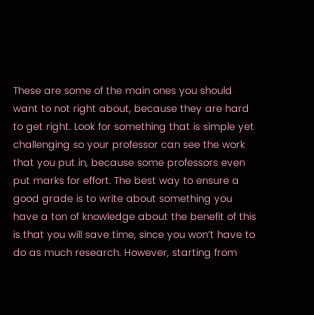These are some of the main ones you should want to not right about, because they are hard to get right. Look for something that is simple yet challenging so your professor can see the work that you put in, because some professors even put marks for effort. The best way to ensure a good grade is to write about something you have a ton of knowledge about the benefit of this is that you will save time, since you won’t have to do as much research. However, starting from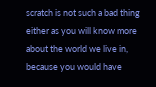scratch is not such a bad thing either as you will know more about the world we live in, because you would have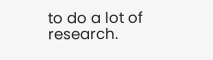to do a lot of research.